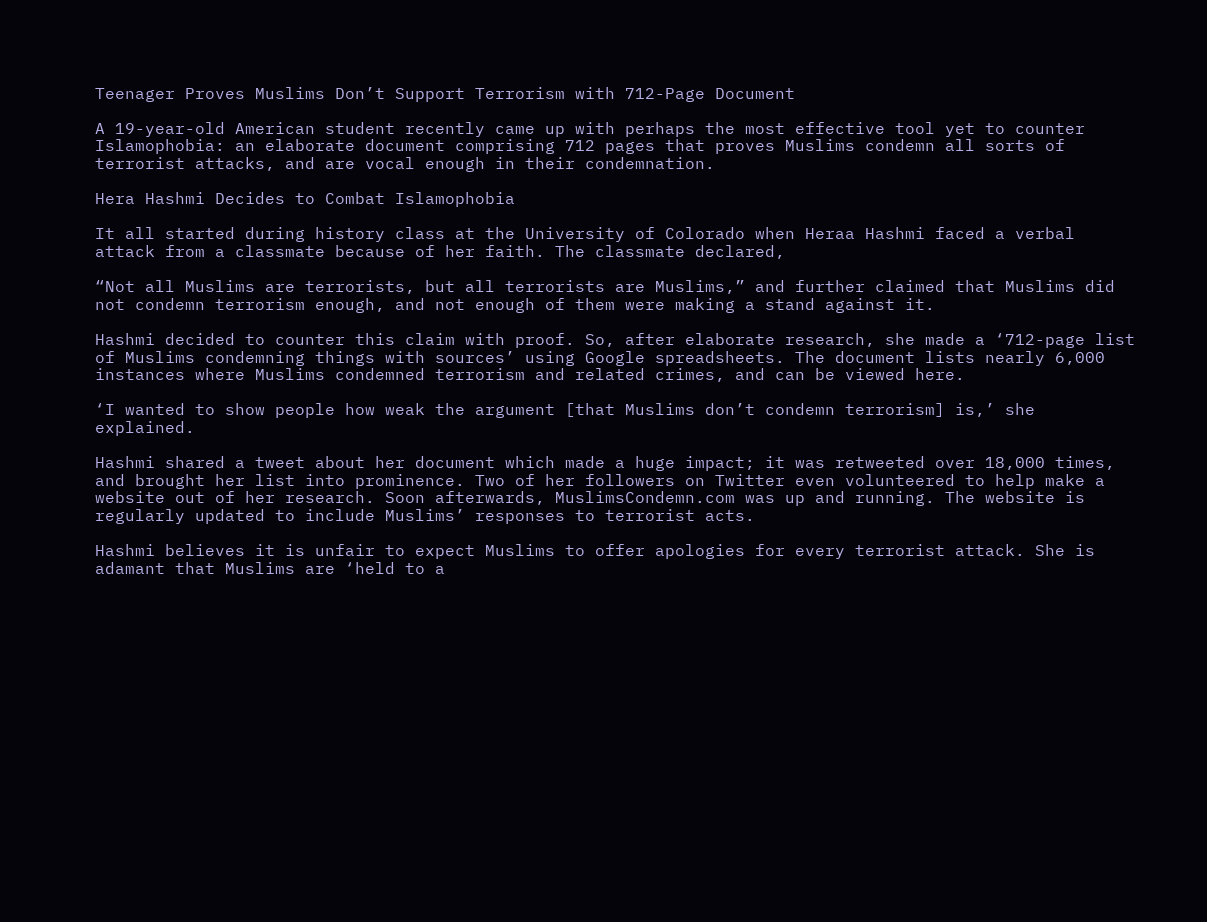Teenager Proves Muslims Don’t Support Terrorism with 712-Page Document

A 19-year-old American student recently came up with perhaps the most effective tool yet to counter Islamophobia: an elaborate document comprising 712 pages that proves Muslims condemn all sorts of terrorist attacks, and are vocal enough in their condemnation.

Hera Hashmi Decides to Combat Islamophobia

It all started during history class at the University of Colorado when Heraa Hashmi faced a verbal attack from a classmate because of her faith. The classmate declared,

“Not all Muslims are terrorists, but all terrorists are Muslims,” and further claimed that Muslims did not condemn terrorism enough, and not enough of them were making a stand against it.

Hashmi decided to counter this claim with proof. So, after elaborate research, she made a ‘712-page list of Muslims condemning things with sources’ using Google spreadsheets. The document lists nearly 6,000 instances where Muslims condemned terrorism and related crimes, and can be viewed here.

‘I wanted to show people how weak the argument [that Muslims don’t condemn terrorism] is,’ she explained.

Hashmi shared a tweet about her document which made a huge impact; it was retweeted over 18,000 times, and brought her list into prominence. Two of her followers on Twitter even volunteered to help make a website out of her research. Soon afterwards, MuslimsCondemn.com was up and running. The website is regularly updated to include Muslims’ responses to terrorist acts.

Hashmi believes it is unfair to expect Muslims to offer apologies for every terrorist attack. She is adamant that Muslims are ‘held to a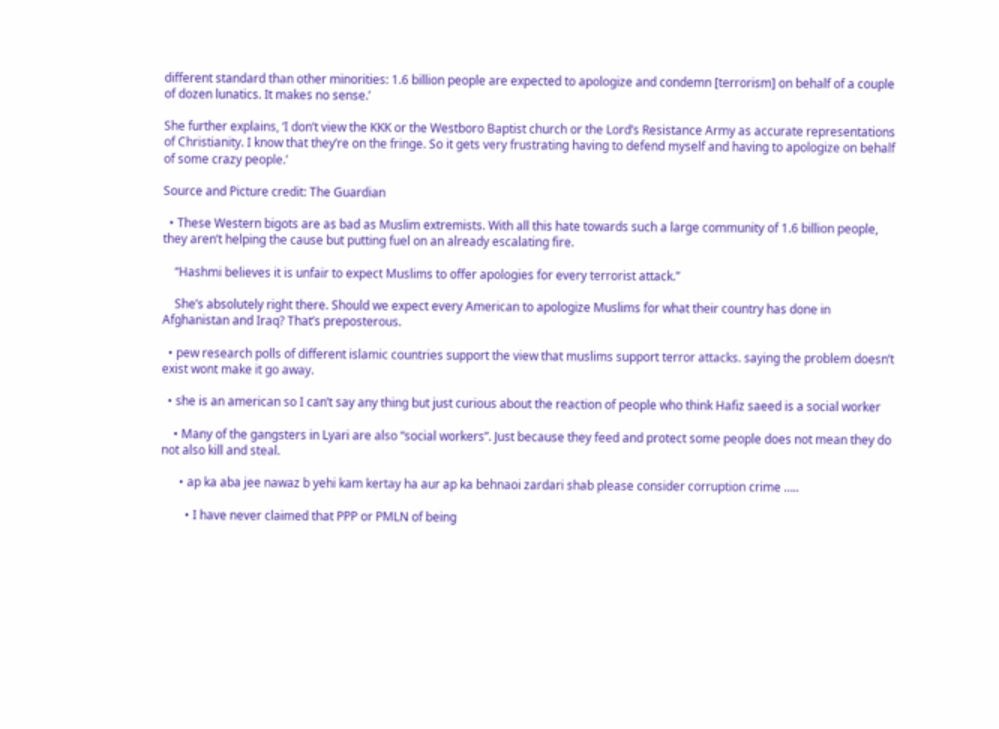different standard than other minorities: 1.6 billion people are expected to apologize and condemn [terrorism] on behalf of a couple of dozen lunatics. It makes no sense.’

She further explains, ‘I don’t view the KKK or the Westboro Baptist church or the Lord’s Resistance Army as accurate representations of Christianity. I know that they’re on the fringe. So it gets very frustrating having to defend myself and having to apologize on behalf of some crazy people.’

Source and Picture credit: The Guardian

  • These Western bigots are as bad as Muslim extremists. With all this hate towards such a large community of 1.6 billion people, they aren’t helping the cause but putting fuel on an already escalating fire.

    “Hashmi believes it is unfair to expect Muslims to offer apologies for every terrorist attack.”

    She’s absolutely right there. Should we expect every American to apologize Muslims for what their country has done in Afghanistan and Iraq? That’s preposterous.

  • pew research polls of different islamic countries support the view that muslims support terror attacks. saying the problem doesn’t exist wont make it go away.

  • she is an american so I can’t say any thing but just curious about the reaction of people who think Hafiz saeed is a social worker

    • Many of the gangsters in Lyari are also “social workers”. Just because they feed and protect some people does not mean they do not also kill and steal.

      • ap ka aba jee nawaz b yehi kam kertay ha aur ap ka behnaoi zardari shab please consider corruption crime …..

        • I have never claimed that PPP or PMLN of being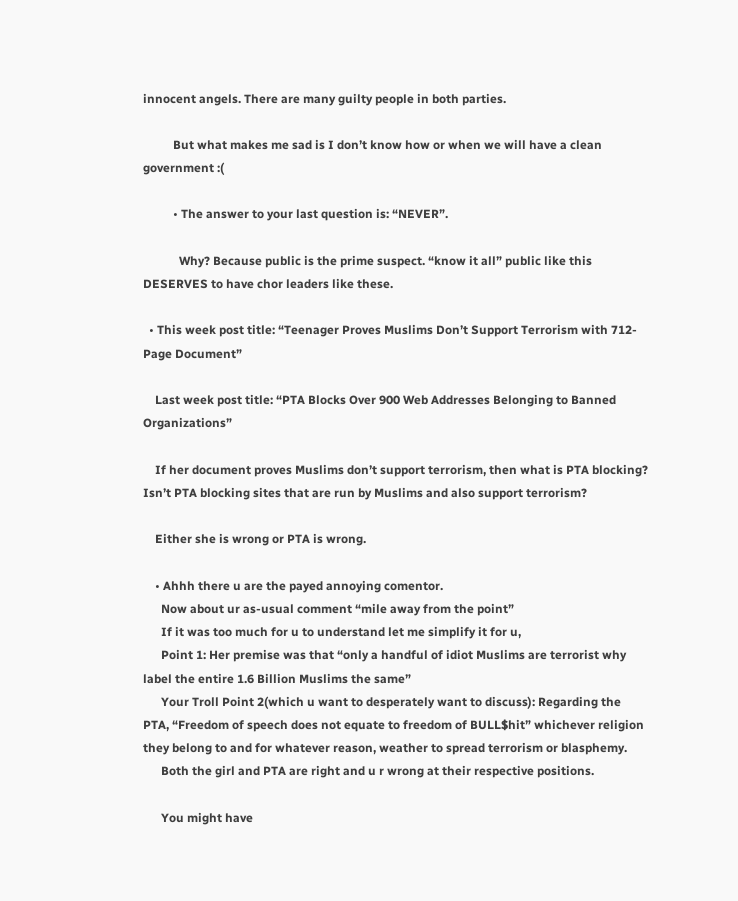innocent angels. There are many guilty people in both parties.

          But what makes me sad is I don’t know how or when we will have a clean government :(

          • The answer to your last question is: “NEVER”.

            Why? Because public is the prime suspect. “know it all” public like this DESERVES to have chor leaders like these.

  • This week post title: “Teenager Proves Muslims Don’t Support Terrorism with 712-Page Document”

    Last week post title: “PTA Blocks Over 900 Web Addresses Belonging to Banned Organizations”

    If her document proves Muslims don’t support terrorism, then what is PTA blocking? Isn’t PTA blocking sites that are run by Muslims and also support terrorism?

    Either she is wrong or PTA is wrong.

    • Ahhh there u are the payed annoying comentor.
      Now about ur as-usual comment “mile away from the point”
      If it was too much for u to understand let me simplify it for u,
      Point 1: Her premise was that “only a handful of idiot Muslims are terrorist why label the entire 1.6 Billion Muslims the same”
      Your Troll Point 2(which u want to desperately want to discuss): Regarding the PTA, “Freedom of speech does not equate to freedom of BULL$hit” whichever religion they belong to and for whatever reason, weather to spread terrorism or blasphemy.
      Both the girl and PTA are right and u r wrong at their respective positions.

      You might have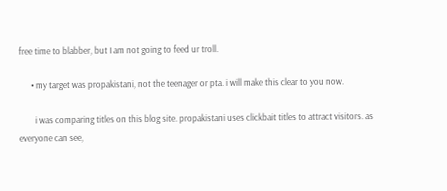free time to blabber, but I am not going to feed ur troll.

      • my target was propakistani, not the teenager or pta. i will make this clear to you now.

        i was comparing titles on this blog site. propakistani uses clickbait titles to attract visitors. as everyone can see,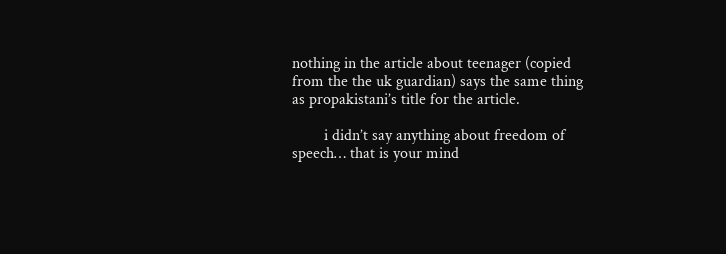nothing in the article about teenager (copied from the the uk guardian) says the same thing as propakistani’s title for the article.

        i didn’t say anything about freedom of speech… that is your mind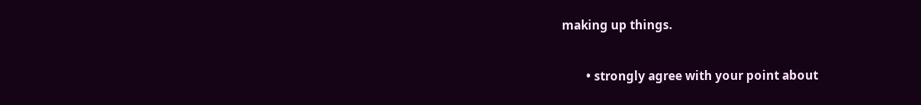making up things.

        • strongly agree with your point about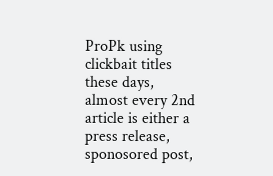ProPk using clickbait titles these days, almost every 2nd article is either a press release, sponosored post,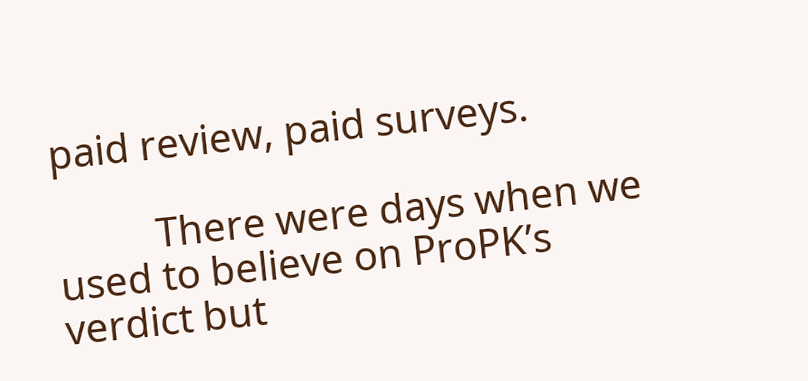paid review, paid surveys.

          There were days when we used to believe on ProPK’s verdict but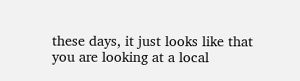these days, it just looks like that you are looking at a local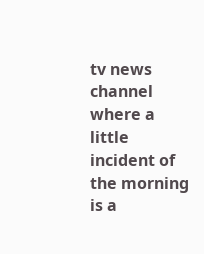tv news channel where a little incident of the morning is a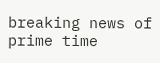breaking news of prime time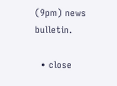(9pm) news bulletin.

  • close